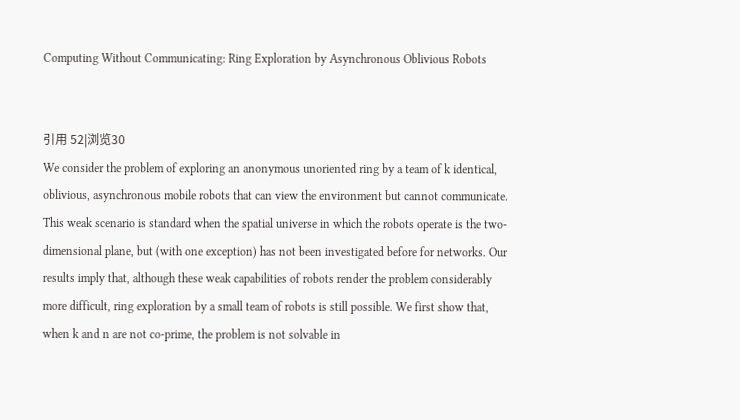Computing Without Communicating: Ring Exploration by Asynchronous Oblivious Robots


引用 52|浏览30
We consider the problem of exploring an anonymous unoriented ring by a team of k identical, oblivious, asynchronous mobile robots that can view the environment but cannot communicate. This weak scenario is standard when the spatial universe in which the robots operate is the two-dimensional plane, but (with one exception) has not been investigated before for networks. Our results imply that, although these weak capabilities of robots render the problem considerably more difficult, ring exploration by a small team of robots is still possible. We first show that, when k and n are not co-prime, the problem is not solvable in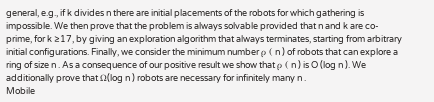general, e.g., if k divides n there are initial placements of the robots for which gathering is impossible. We then prove that the problem is always solvable provided that n and k are co-prime, for k ≥17, by giving an exploration algorithm that always terminates, starting from arbitrary initial configurations. Finally, we consider the minimum number ρ ( n ) of robots that can explore a ring of size n . As a consequence of our positive result we show that ρ ( n ) is O (log n ). We additionally prove that Ω(log n ) robots are necessary for infinitely many n .
Mobile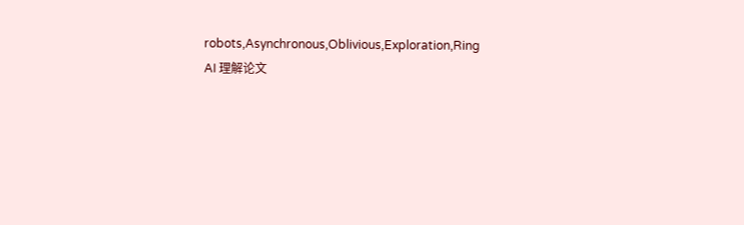robots,Asynchronous,Oblivious,Exploration,Ring
AI 理解论文